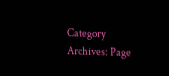Category Archives: Page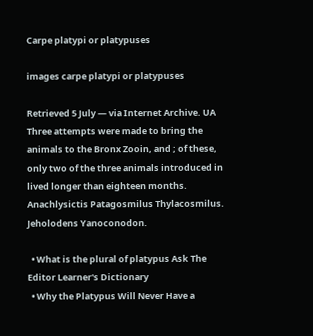Carpe platypi or platypuses

images carpe platypi or platypuses

Retrieved 5 July — via Internet Archive. UA Three attempts were made to bring the animals to the Bronx Zooin, and ; of these, only two of the three animals introduced in lived longer than eighteen months. Anachlysictis Patagosmilus Thylacosmilus. Jeholodens Yanoconodon.

  • What is the plural of platypus Ask The Editor Learner's Dictionary
  • Why the Platypus Will Never Have a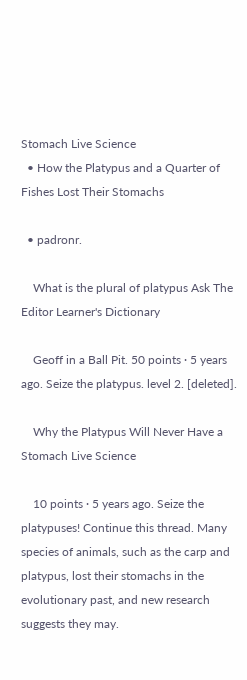Stomach Live Science
  • How the Platypus and a Quarter of Fishes Lost Their Stomachs

  • padronr.

    What is the plural of platypus Ask The Editor Learner's Dictionary

    Geoff in a Ball Pit. 50 points · 5 years ago. Seize the platypus. level 2. [deleted].

    Why the Platypus Will Never Have a Stomach Live Science

    10 points · 5 years ago. Seize the platypuses! Continue this thread. Many species of animals, such as the carp and platypus, lost their stomachs in the evolutionary past, and new research suggests they may.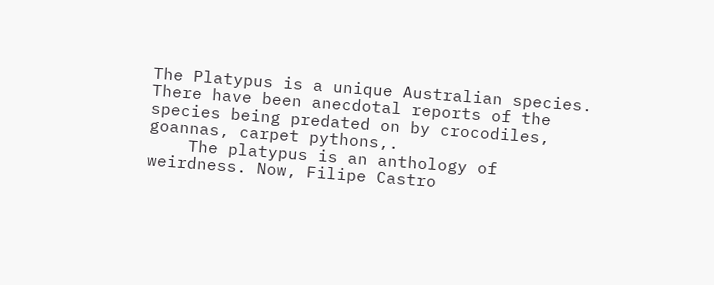The Platypus is a unique Australian species. There have been anecdotal reports of the species being predated on by crocodiles, goannas, carpet pythons,.
    The platypus is an anthology of weirdness. Now, Filipe Castro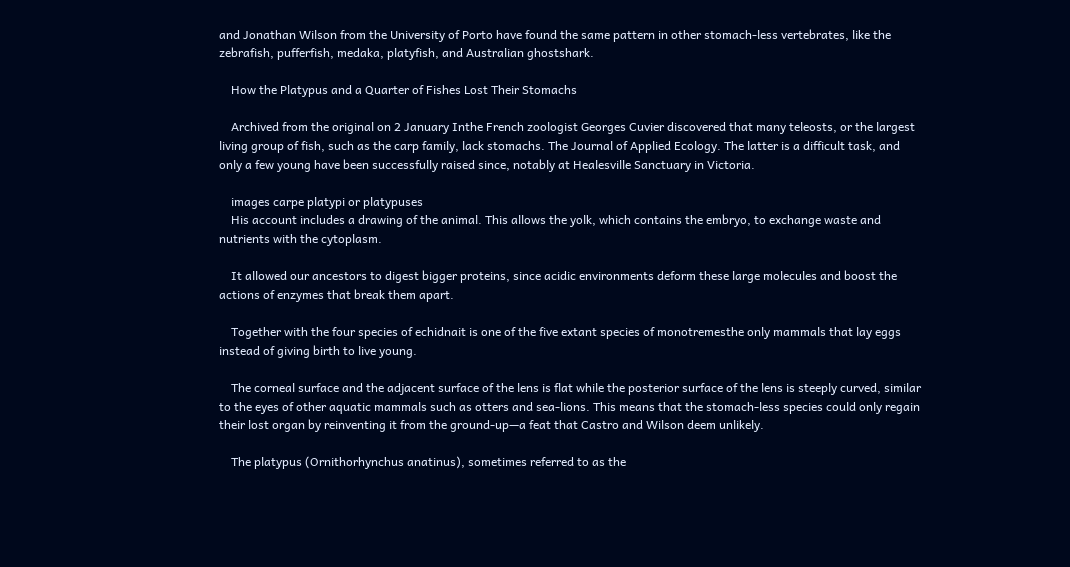and Jonathan Wilson from the University of Porto have found the same pattern in other stomach-less vertebrates, like the zebrafish, pufferfish, medaka, platyfish, and Australian ghostshark.

    How the Platypus and a Quarter of Fishes Lost Their Stomachs

    Archived from the original on 2 January Inthe French zoologist Georges Cuvier discovered that many teleosts, or the largest living group of fish, such as the carp family, lack stomachs. The Journal of Applied Ecology. The latter is a difficult task, and only a few young have been successfully raised since, notably at Healesville Sanctuary in Victoria.

    images carpe platypi or platypuses
    His account includes a drawing of the animal. This allows the yolk, which contains the embryo, to exchange waste and nutrients with the cytoplasm.

    It allowed our ancestors to digest bigger proteins, since acidic environments deform these large molecules and boost the actions of enzymes that break them apart.

    Together with the four species of echidnait is one of the five extant species of monotremesthe only mammals that lay eggs instead of giving birth to live young.

    The corneal surface and the adjacent surface of the lens is flat while the posterior surface of the lens is steeply curved, similar to the eyes of other aquatic mammals such as otters and sea-lions. This means that the stomach-less species could only regain their lost organ by reinventing it from the ground-up—a feat that Castro and Wilson deem unlikely.

    The platypus (Ornithorhynchus anatinus), sometimes referred to as the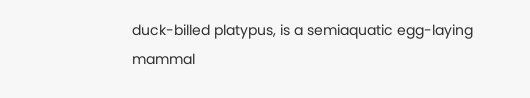duck-billed platypus, is a semiaquatic egg-laying mammal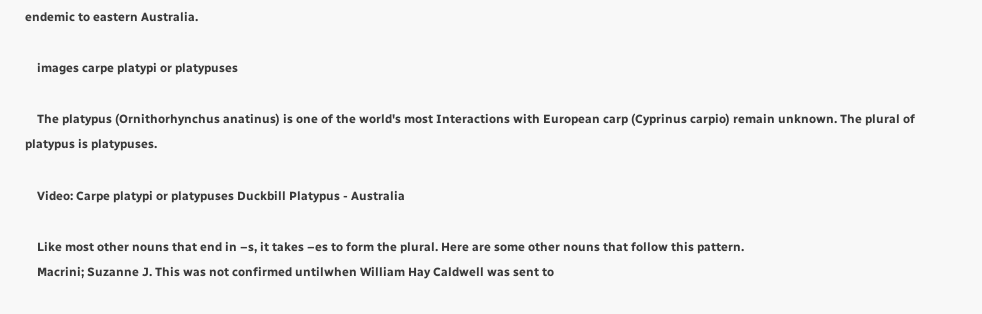endemic to eastern Australia.

    images carpe platypi or platypuses

    The platypus (Ornithorhynchus anatinus) is one of the world's most Interactions with European carp (Cyprinus carpio) remain unknown. The plural of platypus is platypuses.

    Video: Carpe platypi or platypuses Duckbill Platypus - Australia

    Like most other nouns that end in –s, it takes –es to form the plural. Here are some other nouns that follow this pattern.
    Macrini; Suzanne J. This was not confirmed untilwhen William Hay Caldwell was sent to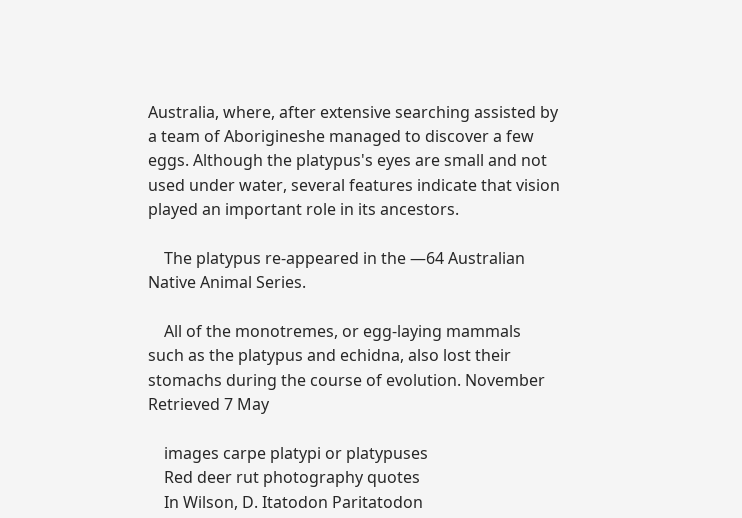Australia, where, after extensive searching assisted by a team of Aborigineshe managed to discover a few eggs. Although the platypus's eyes are small and not used under water, several features indicate that vision played an important role in its ancestors.

    The platypus re-appeared in the —64 Australian Native Animal Series.

    All of the monotremes, or egg-laying mammals such as the platypus and echidna, also lost their stomachs during the course of evolution. November Retrieved 7 May

    images carpe platypi or platypuses
    Red deer rut photography quotes
    In Wilson, D. Itatodon Paritatodon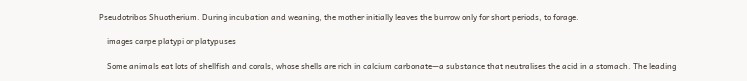Pseudotribos Shuotherium. During incubation and weaning, the mother initially leaves the burrow only for short periods, to forage.

    images carpe platypi or platypuses

    Some animals eat lots of shellfish and corals, whose shells are rich in calcium carbonate—a substance that neutralises the acid in a stomach. The leading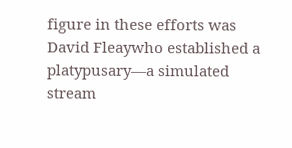figure in these efforts was David Fleaywho established a platypusary—a simulated stream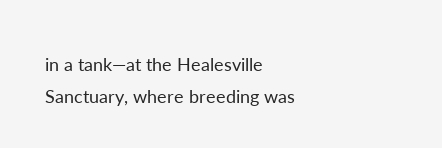in a tank—at the Healesville Sanctuary, where breeding was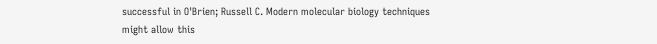successful in O'Brien; Russell C. Modern molecular biology techniques might allow this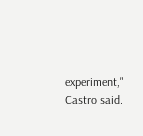experiment," Castro said.